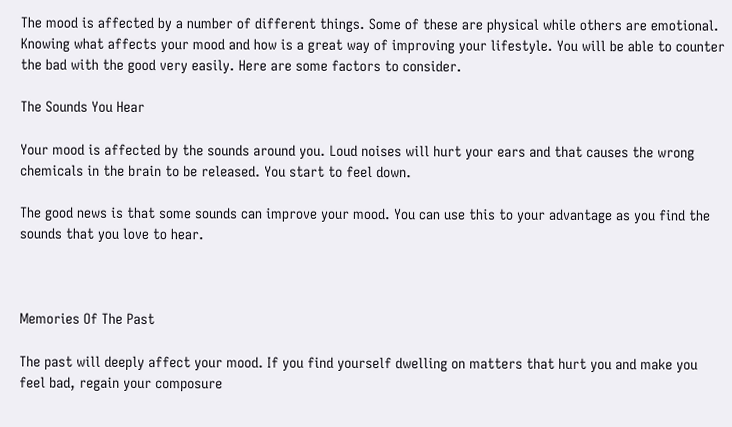The mood is affected by a number of different things. Some of these are physical while others are emotional. Knowing what affects your mood and how is a great way of improving your lifestyle. You will be able to counter the bad with the good very easily. Here are some factors to consider.

The Sounds You Hear

Your mood is affected by the sounds around you. Loud noises will hurt your ears and that causes the wrong chemicals in the brain to be released. You start to feel down.

The good news is that some sounds can improve your mood. You can use this to your advantage as you find the sounds that you love to hear.



Memories Of The Past

The past will deeply affect your mood. If you find yourself dwelling on matters that hurt you and make you feel bad, regain your composure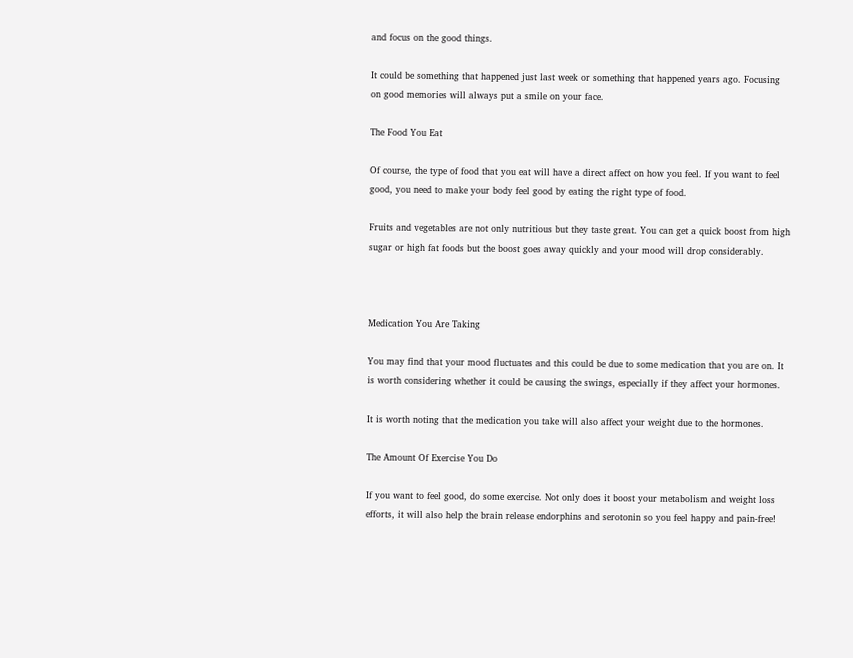and focus on the good things.

It could be something that happened just last week or something that happened years ago. Focusing on good memories will always put a smile on your face.

The Food You Eat

Of course, the type of food that you eat will have a direct affect on how you feel. If you want to feel good, you need to make your body feel good by eating the right type of food.

Fruits and vegetables are not only nutritious but they taste great. You can get a quick boost from high sugar or high fat foods but the boost goes away quickly and your mood will drop considerably.



Medication You Are Taking

You may find that your mood fluctuates and this could be due to some medication that you are on. It is worth considering whether it could be causing the swings, especially if they affect your hormones.

It is worth noting that the medication you take will also affect your weight due to the hormones.

The Amount Of Exercise You Do

If you want to feel good, do some exercise. Not only does it boost your metabolism and weight loss efforts, it will also help the brain release endorphins and serotonin so you feel happy and pain-free!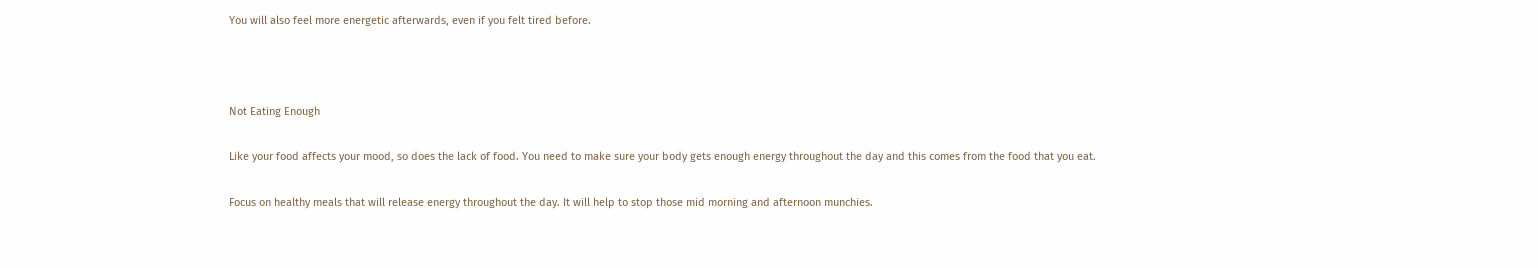You will also feel more energetic afterwards, even if you felt tired before.



Not Eating Enough

Like your food affects your mood, so does the lack of food. You need to make sure your body gets enough energy throughout the day and this comes from the food that you eat.

Focus on healthy meals that will release energy throughout the day. It will help to stop those mid morning and afternoon munchies.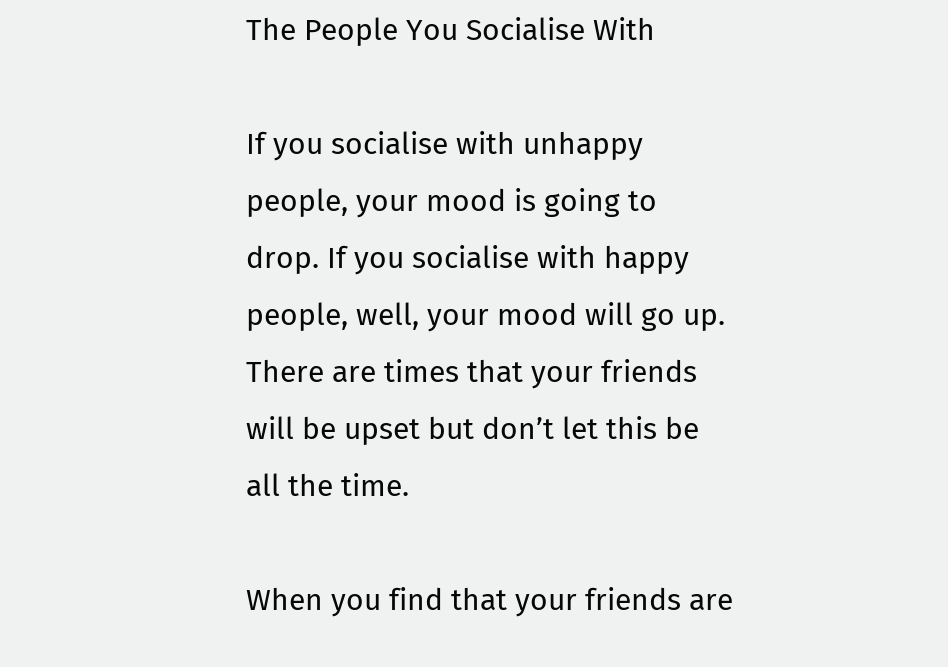The People You Socialise With

If you socialise with unhappy people, your mood is going to drop. If you socialise with happy people, well, your mood will go up. There are times that your friends will be upset but don’t let this be all the time.

When you find that your friends are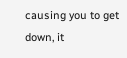causing you to get down, it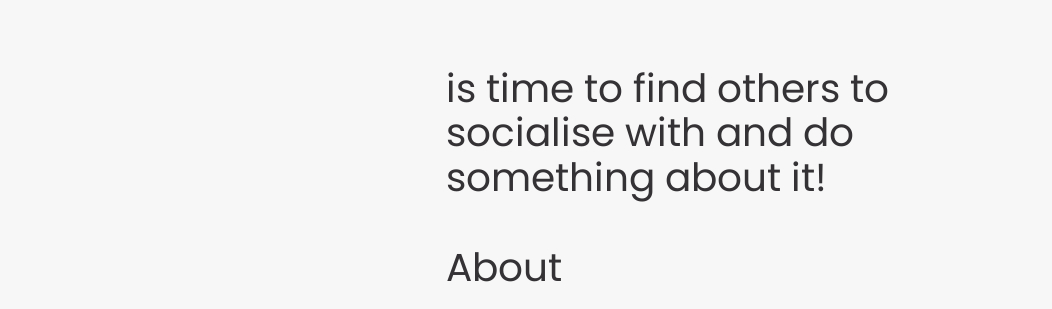is time to find others to socialise with and do something about it!

About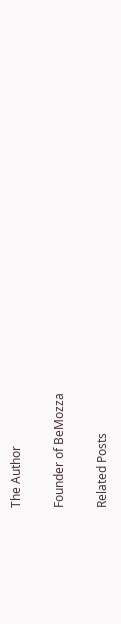The Author

Founder of BeMozza

Related Posts